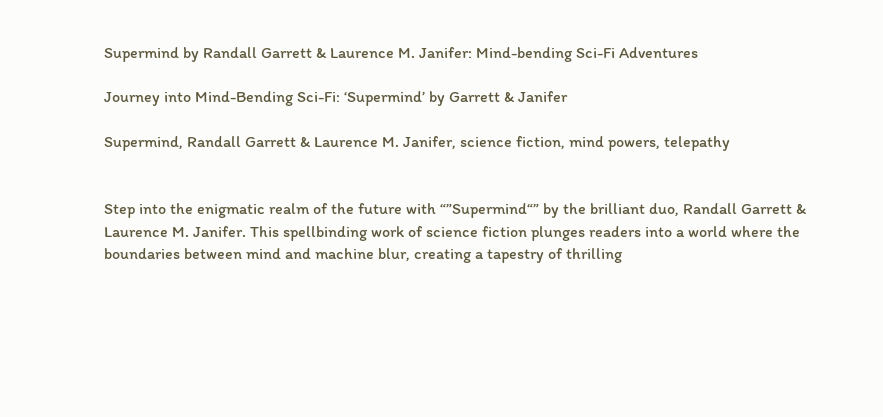Supermind by Randall Garrett & Laurence M. Janifer: Mind-bending Sci-Fi Adventures

Journey into Mind-Bending Sci-Fi: ‘Supermind’ by Garrett & Janifer

Supermind, Randall Garrett & Laurence M. Janifer, science fiction, mind powers, telepathy


Step into the enigmatic realm of the future with “”Supermind“” by the brilliant duo, Randall Garrett & Laurence M. Janifer. This spellbinding work of science fiction plunges readers into a world where the boundaries between mind and machine blur, creating a tapestry of thrilling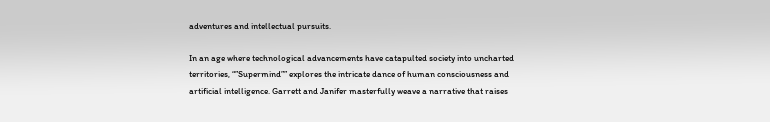adventures and intellectual pursuits.

In an age where technological advancements have catapulted society into uncharted territories, “”Supermind”” explores the intricate dance of human consciousness and artificial intelligence. Garrett and Janifer masterfully weave a narrative that raises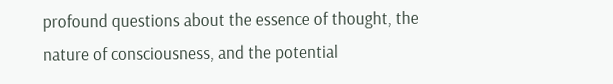profound questions about the essence of thought, the nature of consciousness, and the potential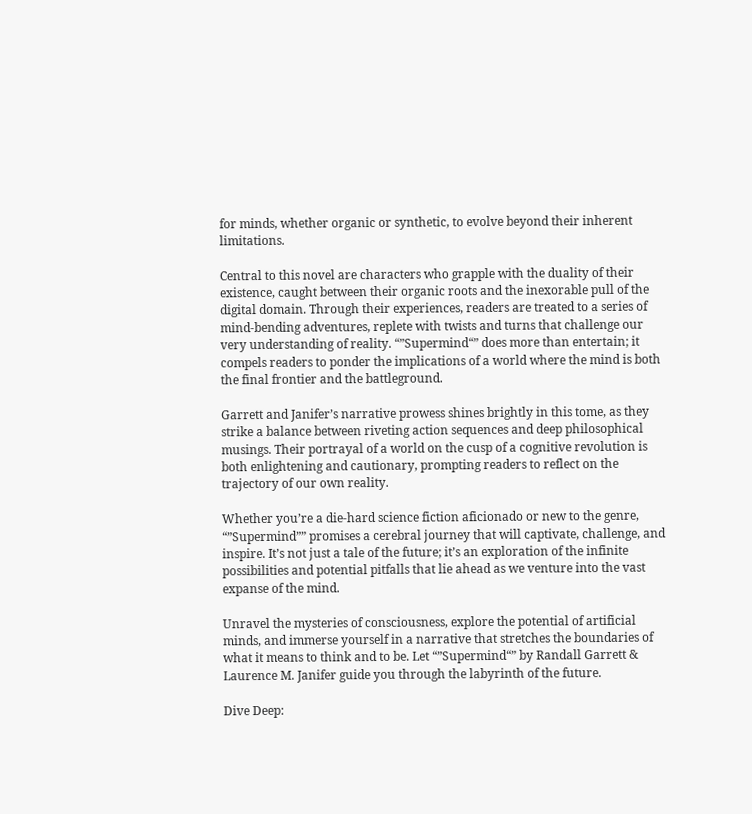for minds, whether organic or synthetic, to evolve beyond their inherent limitations.

Central to this novel are characters who grapple with the duality of their existence, caught between their organic roots and the inexorable pull of the digital domain. Through their experiences, readers are treated to a series of mind-bending adventures, replete with twists and turns that challenge our very understanding of reality. “”Supermind“” does more than entertain; it compels readers to ponder the implications of a world where the mind is both the final frontier and the battleground.

Garrett and Janifer’s narrative prowess shines brightly in this tome, as they strike a balance between riveting action sequences and deep philosophical musings. Their portrayal of a world on the cusp of a cognitive revolution is both enlightening and cautionary, prompting readers to reflect on the trajectory of our own reality.

Whether you’re a die-hard science fiction aficionado or new to the genre, “”Supermind”” promises a cerebral journey that will captivate, challenge, and inspire. It’s not just a tale of the future; it’s an exploration of the infinite possibilities and potential pitfalls that lie ahead as we venture into the vast expanse of the mind.

Unravel the mysteries of consciousness, explore the potential of artificial minds, and immerse yourself in a narrative that stretches the boundaries of what it means to think and to be. Let “”Supermind“” by Randall Garrett & Laurence M. Janifer guide you through the labyrinth of the future.

Dive Deep: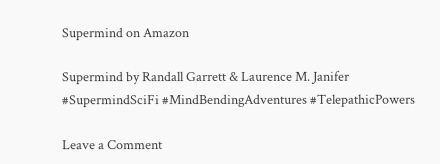Supermind on Amazon

Supermind by Randall Garrett & Laurence M. Janifer #SupermindSciFi #MindBendingAdventures #TelepathicPowers

Leave a Comment